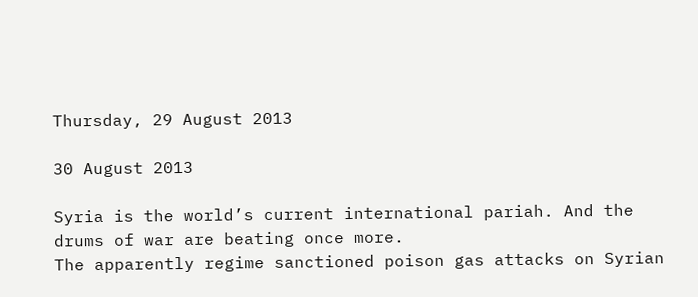Thursday, 29 August 2013

30 August 2013

Syria is the world’s current international pariah. And the drums of war are beating once more.
The apparently regime sanctioned poison gas attacks on Syrian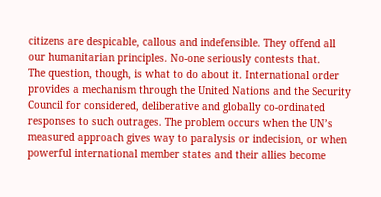citizens are despicable, callous and indefensible. They offend all our humanitarian principles. No-one seriously contests that.
The question, though, is what to do about it. International order provides a mechanism through the United Nations and the Security Council for considered, deliberative and globally co-ordinated responses to such outrages. The problem occurs when the UN’s measured approach gives way to paralysis or indecision, or when powerful international member states and their allies become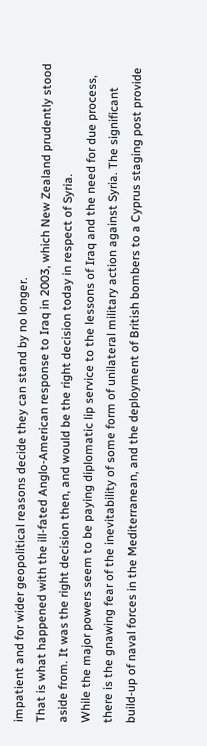impatient and for wider geopolitical reasons decide they can stand by no longer.
That is what happened with the ill-fated Anglo-American response to Iraq in 2003, which New Zealand prudently stood aside from. It was the right decision then, and would be the right decision today in respect of Syria.
While the major powers seem to be paying diplomatic lip service to the lessons of Iraq and the need for due process, there is the gnawing fear of the inevitability of some form of unilateral military action against Syria. The significant build-up of naval forces in the Mediterranean, and the deployment of British bombers to a Cyprus staging post provide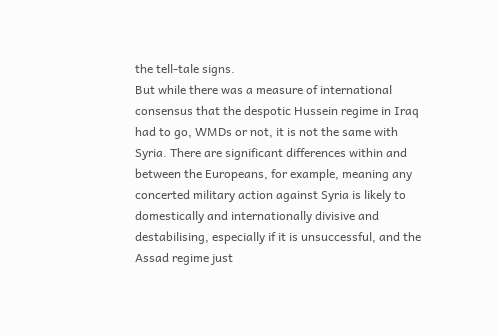the tell-tale signs.
But while there was a measure of international consensus that the despotic Hussein regime in Iraq had to go, WMDs or not, it is not the same with Syria. There are significant differences within and between the Europeans, for example, meaning any concerted military action against Syria is likely to domestically and internationally divisive and destabilising, especially if it is unsuccessful, and the Assad regime just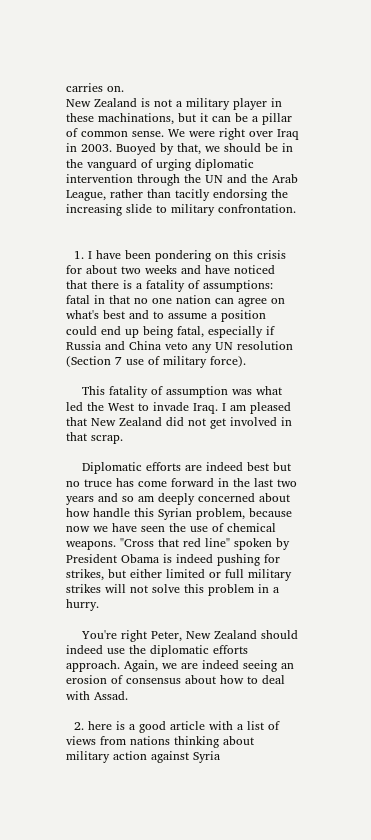carries on.
New Zealand is not a military player in these machinations, but it can be a pillar of common sense. We were right over Iraq in 2003. Buoyed by that, we should be in the vanguard of urging diplomatic intervention through the UN and the Arab League, rather than tacitly endorsing the increasing slide to military confrontation.


  1. I have been pondering on this crisis for about two weeks and have noticed that there is a fatality of assumptions: fatal in that no one nation can agree on what's best and to assume a position could end up being fatal, especially if Russia and China veto any UN resolution (Section 7 use of military force).

    This fatality of assumption was what led the West to invade Iraq. I am pleased that New Zealand did not get involved in that scrap.

    Diplomatic efforts are indeed best but no truce has come forward in the last two years and so am deeply concerned about how handle this Syrian problem, because now we have seen the use of chemical weapons. "Cross that red line" spoken by President Obama is indeed pushing for strikes, but either limited or full military strikes will not solve this problem in a hurry.

    You're right Peter, New Zealand should indeed use the diplomatic efforts approach. Again, we are indeed seeing an erosion of consensus about how to deal with Assad.

  2. here is a good article with a list of views from nations thinking about military action against Syria